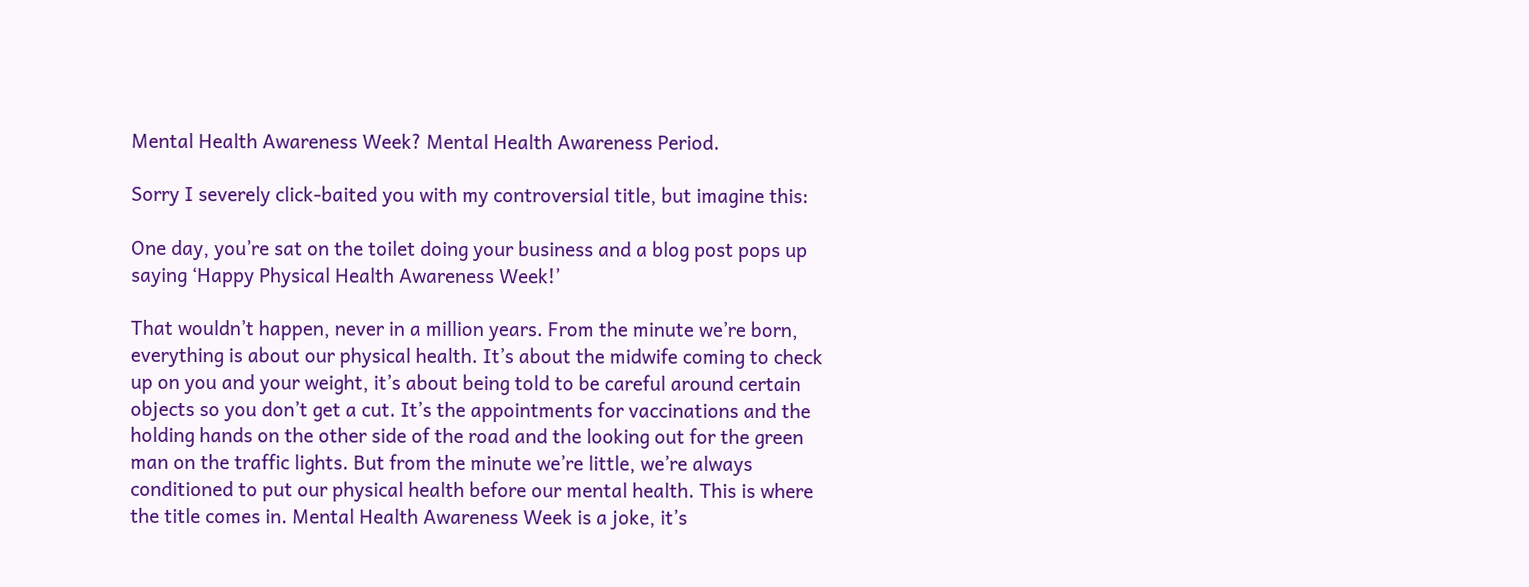Mental Health Awareness Week? Mental Health Awareness Period.

Sorry I severely click-baited you with my controversial title, but imagine this:

One day, you’re sat on the toilet doing your business and a blog post pops up saying ‘Happy Physical Health Awareness Week!’

That wouldn’t happen, never in a million years. From the minute we’re born, everything is about our physical health. It’s about the midwife coming to check up on you and your weight, it’s about being told to be careful around certain objects so you don’t get a cut. It’s the appointments for vaccinations and the holding hands on the other side of the road and the looking out for the green man on the traffic lights. But from the minute we’re little, we’re always conditioned to put our physical health before our mental health. This is where the title comes in. Mental Health Awareness Week is a joke, it’s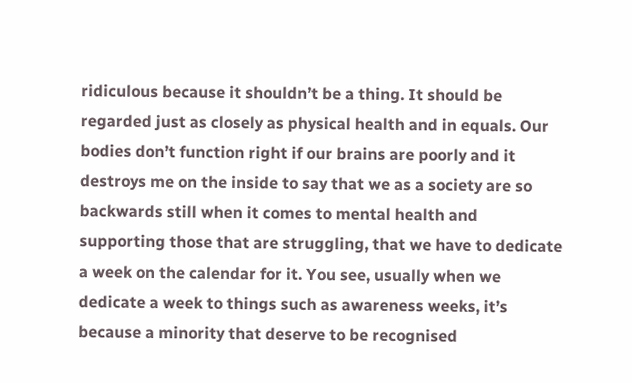ridiculous because it shouldn’t be a thing. It should be regarded just as closely as physical health and in equals. Our bodies don’t function right if our brains are poorly and it destroys me on the inside to say that we as a society are so backwards still when it comes to mental health and supporting those that are struggling, that we have to dedicate a week on the calendar for it. You see, usually when we dedicate a week to things such as awareness weeks, it’s because a minority that deserve to be recognised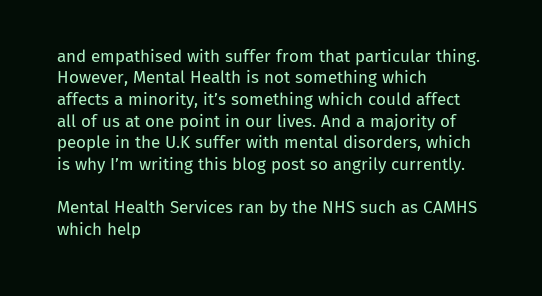and empathised with suffer from that particular thing. However, Mental Health is not something which affects a minority, it’s something which could affect all of us at one point in our lives. And a majority of people in the U.K suffer with mental disorders, which is why I’m writing this blog post so angrily currently.

Mental Health Services ran by the NHS such as CAMHS which help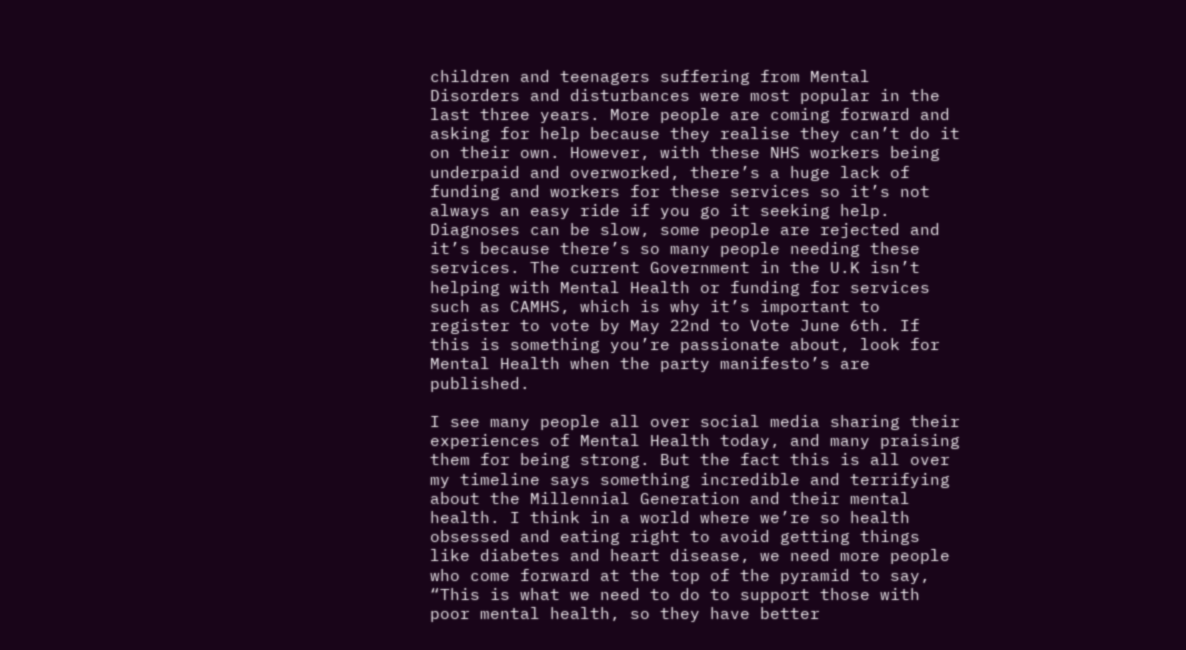children and teenagers suffering from Mental Disorders and disturbances were most popular in the last three years. More people are coming forward and asking for help because they realise they can’t do it on their own. However, with these NHS workers being underpaid and overworked, there’s a huge lack of funding and workers for these services so it’s not always an easy ride if you go it seeking help. Diagnoses can be slow, some people are rejected and it’s because there’s so many people needing these services. The current Government in the U.K isn’t helping with Mental Health or funding for services such as CAMHS, which is why it’s important to register to vote by May 22nd to Vote June 6th. If this is something you’re passionate about, look for Mental Health when the party manifesto’s are published.

I see many people all over social media sharing their experiences of Mental Health today, and many praising them for being strong. But the fact this is all over my timeline says something incredible and terrifying about the Millennial Generation and their mental health. I think in a world where we’re so health obsessed and eating right to avoid getting things like diabetes and heart disease, we need more people who come forward at the top of the pyramid to say, “This is what we need to do to support those with poor mental health, so they have better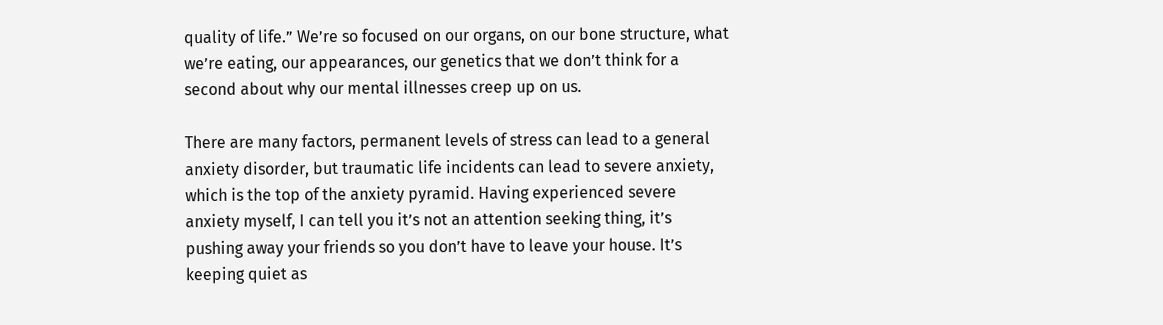quality of life.” We’re so focused on our organs, on our bone structure, what we’re eating, our appearances, our genetics that we don’t think for a second about why our mental illnesses creep up on us.

There are many factors, permanent levels of stress can lead to a general anxiety disorder, but traumatic life incidents can lead to severe anxiety, which is the top of the anxiety pyramid. Having experienced severe anxiety myself, I can tell you it’s not an attention seeking thing, it’s pushing away your friends so you don’t have to leave your house. It’s keeping quiet as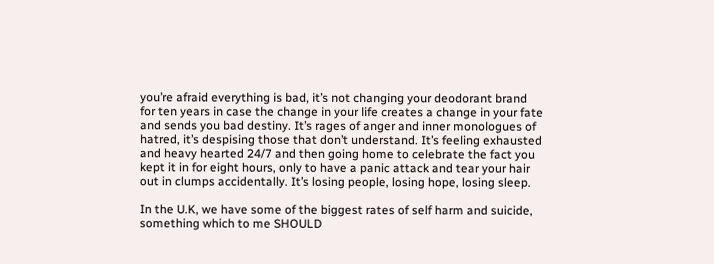you’re afraid everything is bad, it’s not changing your deodorant brand for ten years in case the change in your life creates a change in your fate and sends you bad destiny. It’s rages of anger and inner monologues of hatred, it’s despising those that don’t understand. It’s feeling exhausted and heavy hearted 24/7 and then going home to celebrate the fact you kept it in for eight hours, only to have a panic attack and tear your hair out in clumps accidentally. It’s losing people, losing hope, losing sleep.

In the U.K, we have some of the biggest rates of self harm and suicide, something which to me SHOULD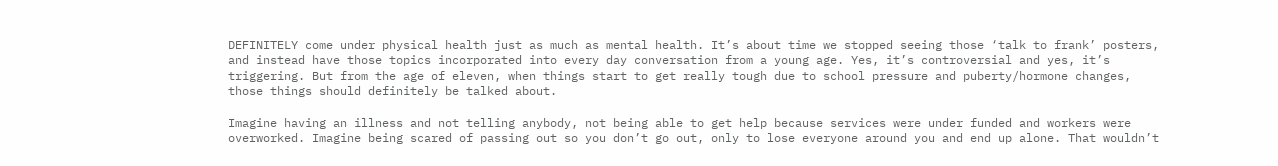DEFINITELY come under physical health just as much as mental health. It’s about time we stopped seeing those ‘talk to frank’ posters, and instead have those topics incorporated into every day conversation from a young age. Yes, it’s controversial and yes, it’s triggering. But from the age of eleven, when things start to get really tough due to school pressure and puberty/hormone changes, those things should definitely be talked about.

Imagine having an illness and not telling anybody, not being able to get help because services were under funded and workers were overworked. Imagine being scared of passing out so you don’t go out, only to lose everyone around you and end up alone. That wouldn’t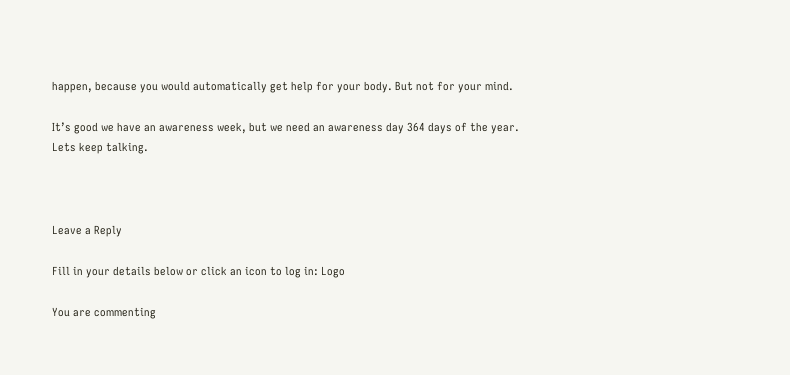happen, because you would automatically get help for your body. But not for your mind.

It’s good we have an awareness week, but we need an awareness day 364 days of the year. Lets keep talking.



Leave a Reply

Fill in your details below or click an icon to log in: Logo

You are commenting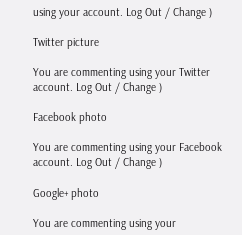using your account. Log Out / Change )

Twitter picture

You are commenting using your Twitter account. Log Out / Change )

Facebook photo

You are commenting using your Facebook account. Log Out / Change )

Google+ photo

You are commenting using your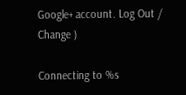Google+ account. Log Out / Change )

Connecting to %s